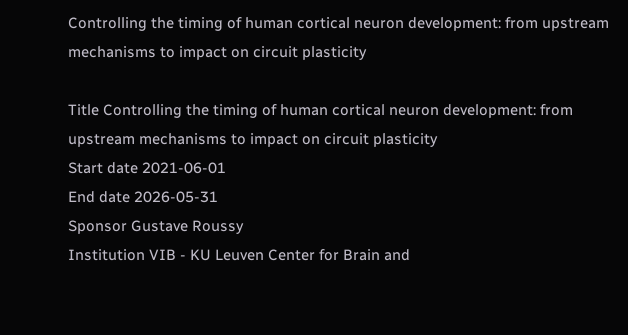Controlling the timing of human cortical neuron development: from upstream mechanisms to impact on circuit plasticity

Title Controlling the timing of human cortical neuron development: from upstream mechanisms to impact on circuit plasticity
Start date 2021-06-01
End date 2026-05-31
Sponsor Gustave Roussy
Institution VIB - KU Leuven Center for Brain and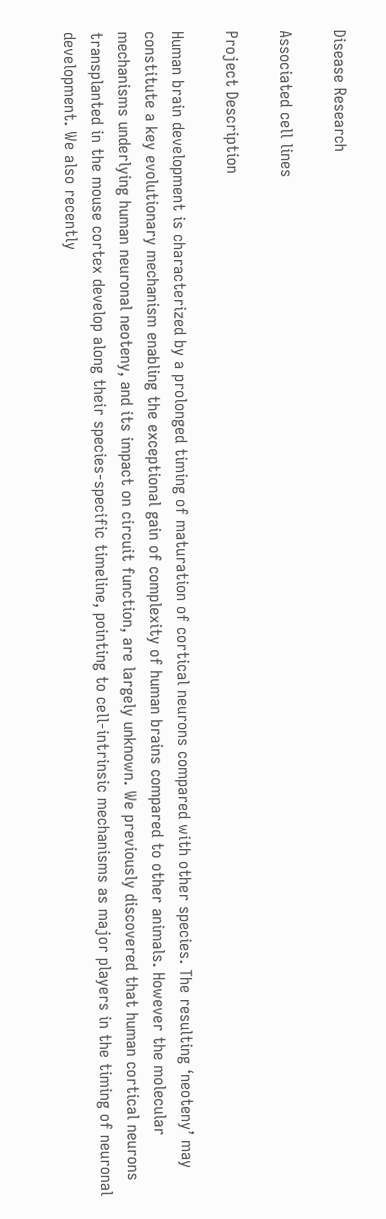Disease Research

Associated cell lines

Project Description

Human brain development is characterized by a prolonged timing of maturation of cortical neurons compared with other species. The resulting ‘neoteny’ may constitute a key evolutionary mechanism enabling the exceptional gain of complexity of human brains compared to other animals. However the molecular mechanisms underlying human neuronal neoteny, and its impact on circuit function, are largely unknown. We previously discovered that human cortical neurons transplanted in the mouse cortex develop along their species-specific timeline, pointing to cell-intrinsic mechanisms as major players in the timing of neuronal development. We also recently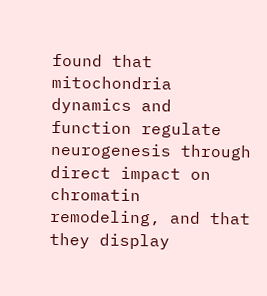found that mitochondria dynamics and function regulate neurogenesis through direct impact on chromatin remodeling, and that they display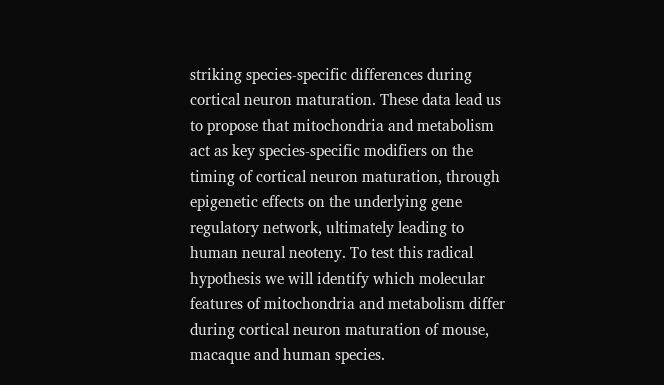striking species-specific differences during cortical neuron maturation. These data lead us to propose that mitochondria and metabolism act as key species-specific modifiers on the timing of cortical neuron maturation, through epigenetic effects on the underlying gene regulatory network, ultimately leading to human neural neoteny. To test this radical hypothesis we will identify which molecular features of mitochondria and metabolism differ during cortical neuron maturation of mouse, macaque and human species.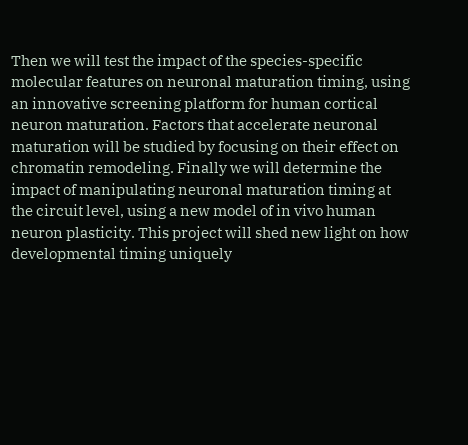Then we will test the impact of the species-specific molecular features on neuronal maturation timing, using an innovative screening platform for human cortical neuron maturation. Factors that accelerate neuronal maturation will be studied by focusing on their effect on chromatin remodeling. Finally we will determine the impact of manipulating neuronal maturation timing at the circuit level, using a new model of in vivo human neuron plasticity. This project will shed new light on how developmental timing uniquely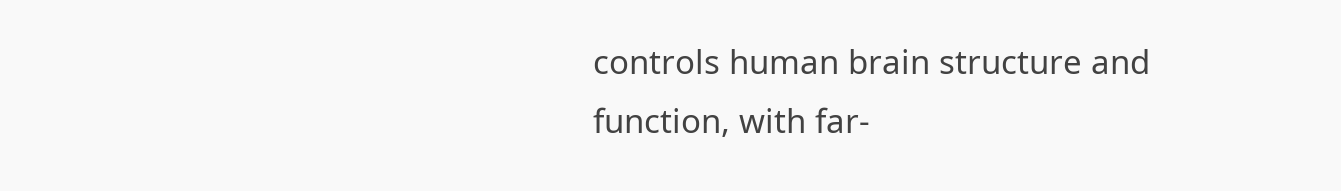controls human brain structure and function, with far-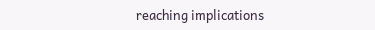reaching implications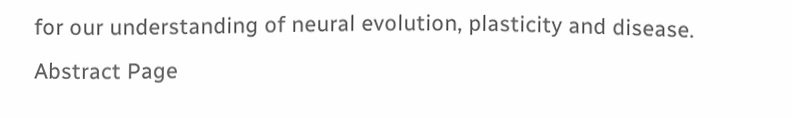for our understanding of neural evolution, plasticity and disease. Abstract Page